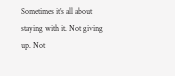Sometimes it’s all about staying with it. Not giving up. Not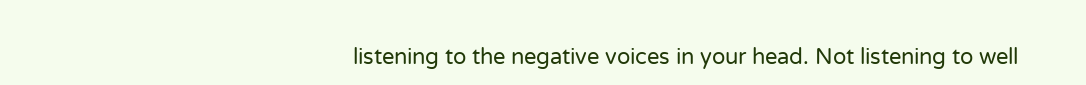listening to the negative voices in your head. Not listening to well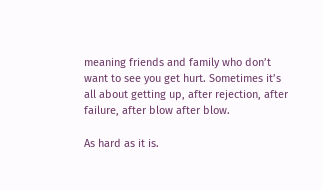meaning friends and family who don’t want to see you get hurt. Sometimes it’s all about getting up, after rejection, after failure, after blow after blow.

As hard as it is.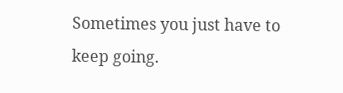Sometimes you just have to keep going.